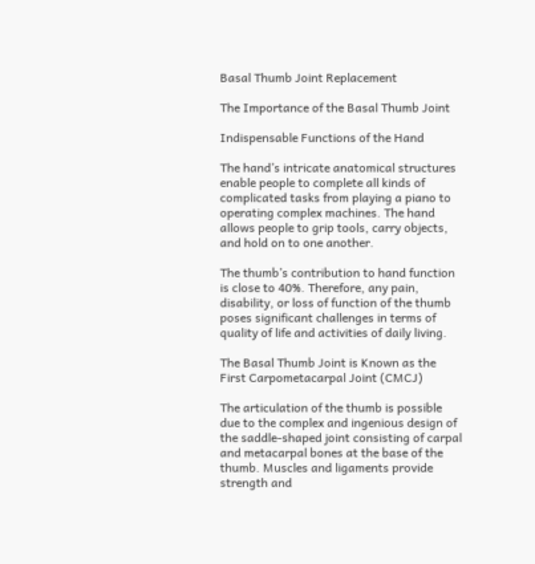Basal Thumb Joint Replacement

The Importance of the Basal Thumb Joint

Indispensable Functions of the Hand

The hand’s intricate anatomical structures enable people to complete all kinds of complicated tasks from playing a piano to operating complex machines. The hand allows people to grip tools, carry objects, and hold on to one another.

The thumb’s contribution to hand function is close to 40%. Therefore, any pain, disability, or loss of function of the thumb poses significant challenges in terms of quality of life and activities of daily living.

The Basal Thumb Joint is Known as the First Carpometacarpal Joint (CMCJ)

The articulation of the thumb is possible due to the complex and ingenious design of the saddle-shaped joint consisting of carpal and metacarpal bones at the base of the thumb. Muscles and ligaments provide strength and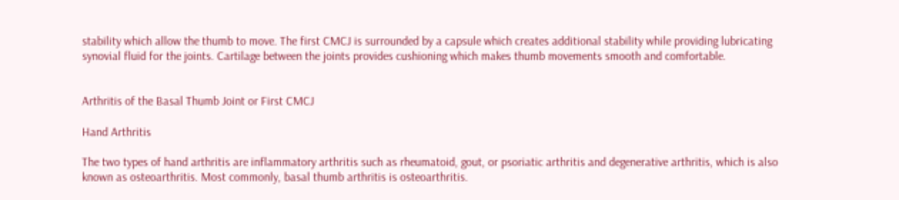stability which allow the thumb to move. The first CMCJ is surrounded by a capsule which creates additional stability while providing lubricating synovial fluid for the joints. Cartilage between the joints provides cushioning which makes thumb movements smooth and comfortable.


Arthritis of the Basal Thumb Joint or First CMCJ

Hand Arthritis

The two types of hand arthritis are inflammatory arthritis such as rheumatoid, gout, or psoriatic arthritis and degenerative arthritis, which is also known as osteoarthritis. Most commonly, basal thumb arthritis is osteoarthritis.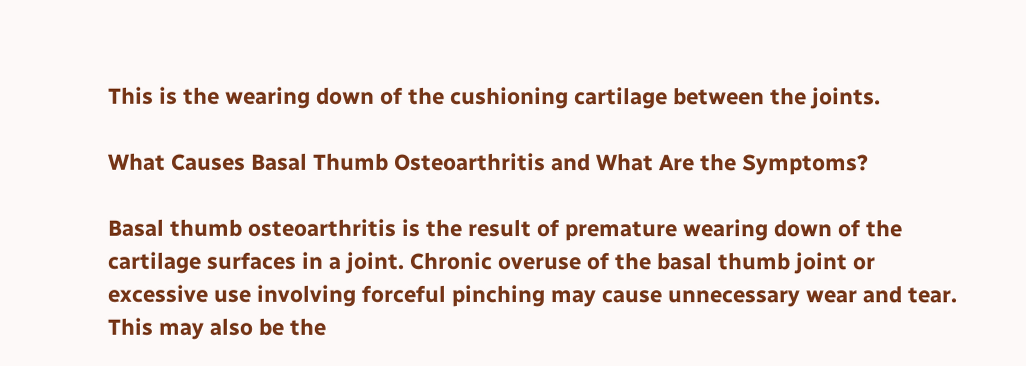This is the wearing down of the cushioning cartilage between the joints.

What Causes Basal Thumb Osteoarthritis and What Are the Symptoms?

Basal thumb osteoarthritis is the result of premature wearing down of the cartilage surfaces in a joint. Chronic overuse of the basal thumb joint or excessive use involving forceful pinching may cause unnecessary wear and tear. This may also be the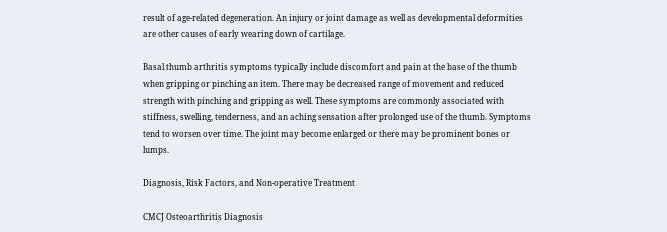result of age-related degeneration. An injury or joint damage as well as developmental deformities are other causes of early wearing down of cartilage.

Basal thumb arthritis symptoms typically include discomfort and pain at the base of the thumb when gripping or pinching an item. There may be decreased range of movement and reduced strength with pinching and gripping as well. These symptoms are commonly associated with stiffness, swelling, tenderness, and an aching sensation after prolonged use of the thumb. Symptoms tend to worsen over time. The joint may become enlarged or there may be prominent bones or lumps.

Diagnosis, Risk Factors, and Non-operative Treatment

CMCJ Osteoarthritis Diagnosis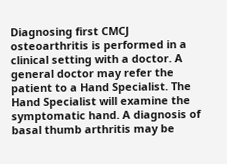Diagnosing first CMCJ osteoarthritis is performed in a clinical setting with a doctor. A general doctor may refer the patient to a Hand Specialist. The Hand Specialist will examine the symptomatic hand. A diagnosis of basal thumb arthritis may be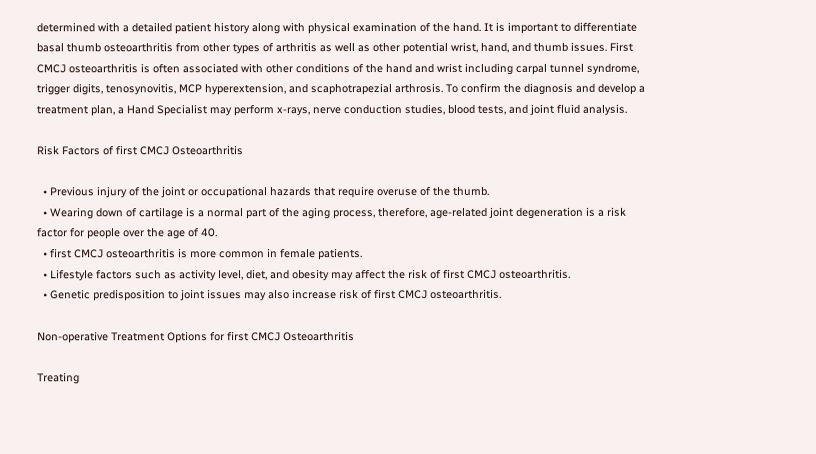determined with a detailed patient history along with physical examination of the hand. It is important to differentiate basal thumb osteoarthritis from other types of arthritis as well as other potential wrist, hand, and thumb issues. First CMCJ osteoarthritis is often associated with other conditions of the hand and wrist including carpal tunnel syndrome, trigger digits, tenosynovitis, MCP hyperextension, and scaphotrapezial arthrosis. To confirm the diagnosis and develop a treatment plan, a Hand Specialist may perform x-rays, nerve conduction studies, blood tests, and joint fluid analysis.

Risk Factors of first CMCJ Osteoarthritis

  • Previous injury of the joint or occupational hazards that require overuse of the thumb.
  • Wearing down of cartilage is a normal part of the aging process, therefore, age-related joint degeneration is a risk factor for people over the age of 40.
  • first CMCJ osteoarthritis is more common in female patients.
  • Lifestyle factors such as activity level, diet, and obesity may affect the risk of first CMCJ osteoarthritis.
  • Genetic predisposition to joint issues may also increase risk of first CMCJ osteoarthritis.

Non-operative Treatment Options for first CMCJ Osteoarthritis

Treating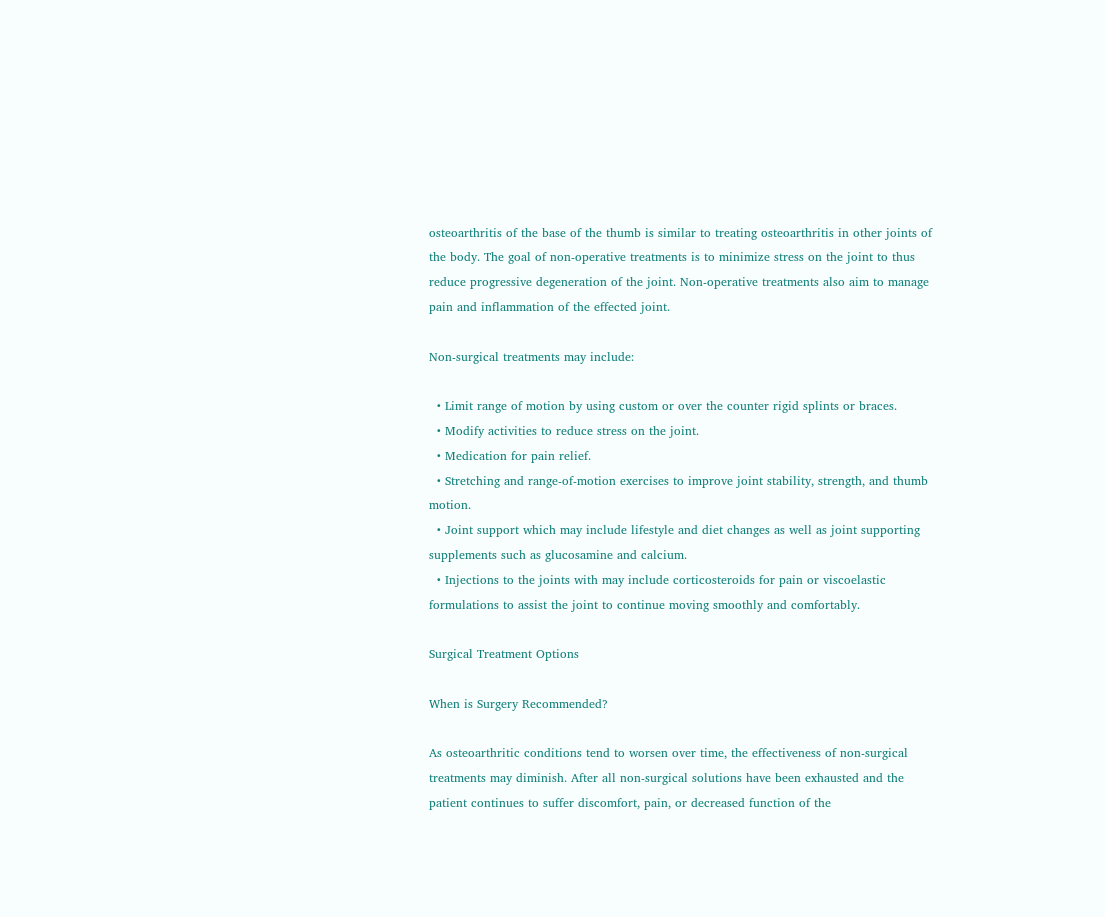osteoarthritis of the base of the thumb is similar to treating osteoarthritis in other joints of the body. The goal of non-operative treatments is to minimize stress on the joint to thus reduce progressive degeneration of the joint. Non-operative treatments also aim to manage pain and inflammation of the effected joint.

Non-surgical treatments may include:

  • Limit range of motion by using custom or over the counter rigid splints or braces.
  • Modify activities to reduce stress on the joint.
  • Medication for pain relief.
  • Stretching and range-of-motion exercises to improve joint stability, strength, and thumb motion.
  • Joint support which may include lifestyle and diet changes as well as joint supporting supplements such as glucosamine and calcium.
  • Injections to the joints with may include corticosteroids for pain or viscoelastic formulations to assist the joint to continue moving smoothly and comfortably.

Surgical Treatment Options

When is Surgery Recommended?

As osteoarthritic conditions tend to worsen over time, the effectiveness of non-surgical treatments may diminish. After all non-surgical solutions have been exhausted and the patient continues to suffer discomfort, pain, or decreased function of the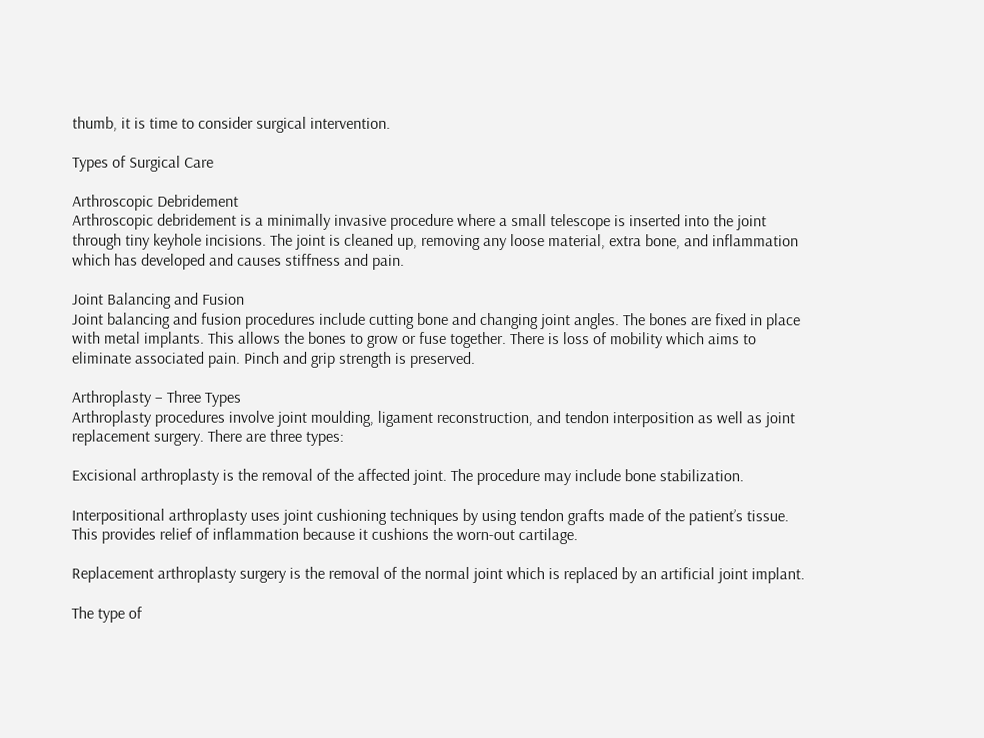thumb, it is time to consider surgical intervention.

Types of Surgical Care

Arthroscopic Debridement
Arthroscopic debridement is a minimally invasive procedure where a small telescope is inserted into the joint through tiny keyhole incisions. The joint is cleaned up, removing any loose material, extra bone, and inflammation which has developed and causes stiffness and pain.

Joint Balancing and Fusion
Joint balancing and fusion procedures include cutting bone and changing joint angles. The bones are fixed in place with metal implants. This allows the bones to grow or fuse together. There is loss of mobility which aims to eliminate associated pain. Pinch and grip strength is preserved.

Arthroplasty – Three Types
Arthroplasty procedures involve joint moulding, ligament reconstruction, and tendon interposition as well as joint replacement surgery. There are three types:

Excisional arthroplasty is the removal of the affected joint. The procedure may include bone stabilization.

Interpositional arthroplasty uses joint cushioning techniques by using tendon grafts made of the patient’s tissue. This provides relief of inflammation because it cushions the worn-out cartilage.

Replacement arthroplasty surgery is the removal of the normal joint which is replaced by an artificial joint implant.

The type of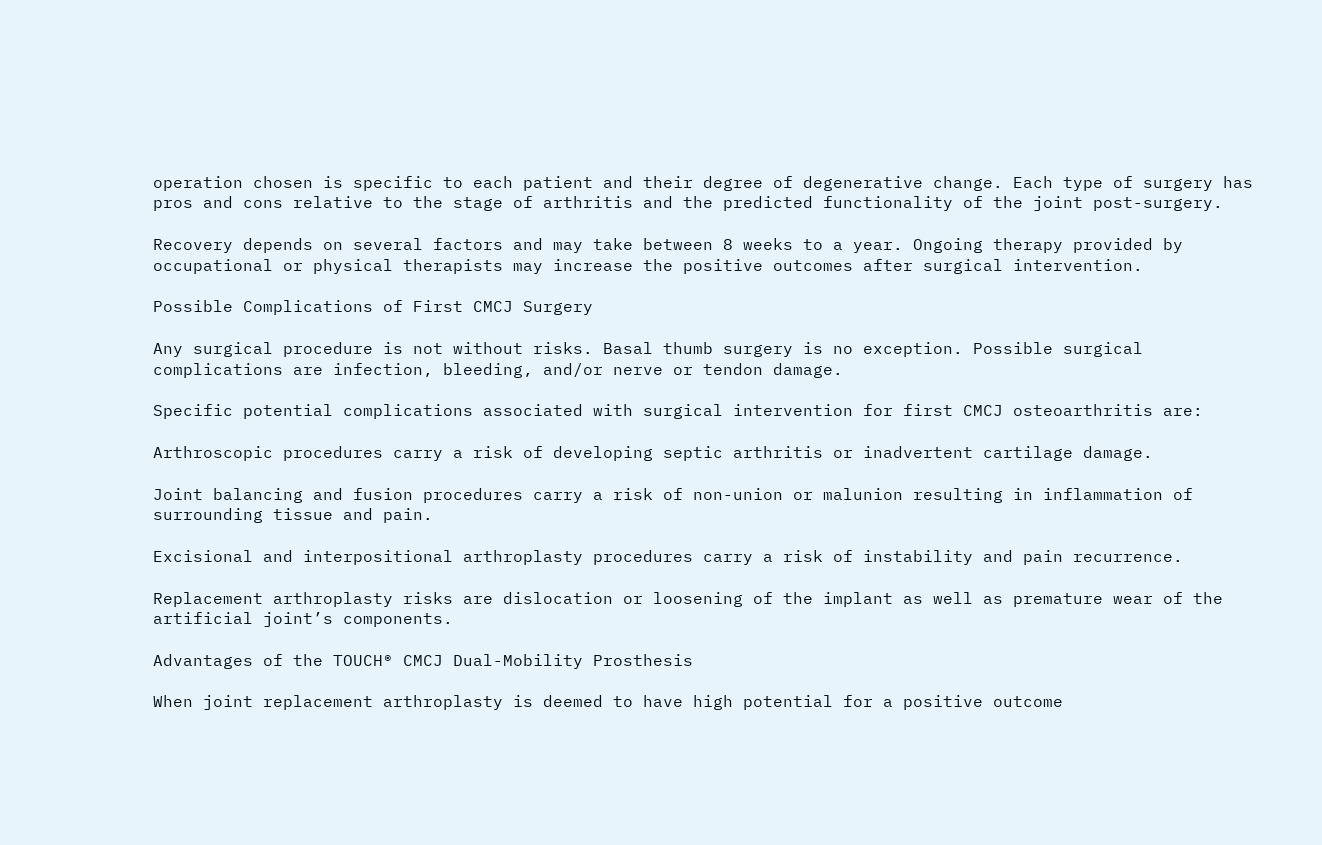operation chosen is specific to each patient and their degree of degenerative change. Each type of surgery has pros and cons relative to the stage of arthritis and the predicted functionality of the joint post-surgery.

Recovery depends on several factors and may take between 8 weeks to a year. Ongoing therapy provided by occupational or physical therapists may increase the positive outcomes after surgical intervention.

Possible Complications of First CMCJ Surgery

Any surgical procedure is not without risks. Basal thumb surgery is no exception. Possible surgical complications are infection, bleeding, and/or nerve or tendon damage.

Specific potential complications associated with surgical intervention for first CMCJ osteoarthritis are:

Arthroscopic procedures carry a risk of developing septic arthritis or inadvertent cartilage damage.

Joint balancing and fusion procedures carry a risk of non-union or malunion resulting in inflammation of surrounding tissue and pain.

Excisional and interpositional arthroplasty procedures carry a risk of instability and pain recurrence.

Replacement arthroplasty risks are dislocation or loosening of the implant as well as premature wear of the artificial joint’s components.

Advantages of the TOUCH® CMCJ Dual-Mobility Prosthesis

When joint replacement arthroplasty is deemed to have high potential for a positive outcome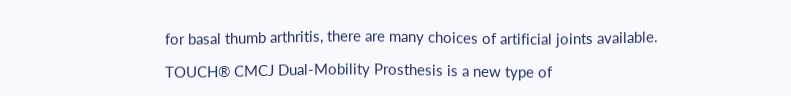for basal thumb arthritis, there are many choices of artificial joints available.

TOUCH® CMCJ Dual-Mobility Prosthesis is a new type of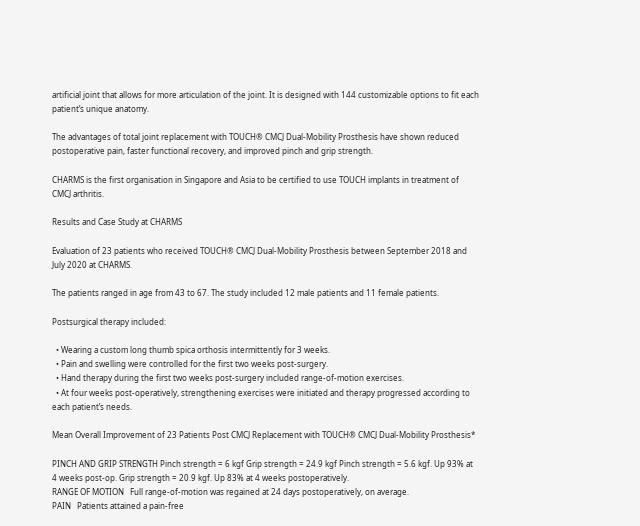artificial joint that allows for more articulation of the joint. It is designed with 144 customizable options to fit each patient’s unique anatomy.

The advantages of total joint replacement with TOUCH® CMCJ Dual-Mobility Prosthesis have shown reduced postoperative pain, faster functional recovery, and improved pinch and grip strength.

CHARMS is the first organisation in Singapore and Asia to be certified to use TOUCH implants in treatment of CMCJ arthritis.

Results and Case Study at CHARMS

Evaluation of 23 patients who received TOUCH® CMCJ Dual-Mobility Prosthesis between September 2018 and July 2020 at CHARMS.

The patients ranged in age from 43 to 67. The study included 12 male patients and 11 female patients.

Postsurgical therapy included:

  • Wearing a custom long thumb spica orthosis intermittently for 3 weeks.
  • Pain and swelling were controlled for the first two weeks post-surgery.
  • Hand therapy during the first two weeks post-surgery included range-of-motion exercises.
  • At four weeks post-operatively, strengthening exercises were initiated and therapy progressed according to each patient’s needs.

Mean Overall Improvement of 23 Patients Post CMCJ Replacement with TOUCH® CMCJ Dual-Mobility Prosthesis*

PINCH AND GRIP STRENGTH Pinch strength = 6 kgf Grip strength = 24.9 kgf Pinch strength = 5.6 kgf. Up 93% at 4 weeks post-op. Grip strength = 20.9 kgf. Up 83% at 4 weeks postoperatively.
RANGE OF MOTION   Full range-of-motion was regained at 24 days postoperatively, on average.
PAIN   Patients attained a pain-free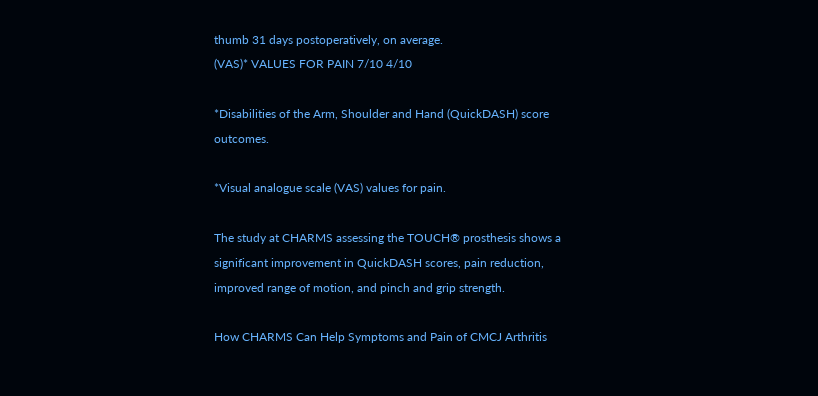thumb 31 days postoperatively, on average.
(VAS)* VALUES FOR PAIN 7/10 4/10

*Disabilities of the Arm, Shoulder and Hand (QuickDASH) score outcomes.

*Visual analogue scale (VAS) values for pain.

The study at CHARMS assessing the TOUCH® prosthesis shows a significant improvement in QuickDASH scores, pain reduction, improved range of motion, and pinch and grip strength.

How CHARMS Can Help Symptoms and Pain of CMCJ Arthritis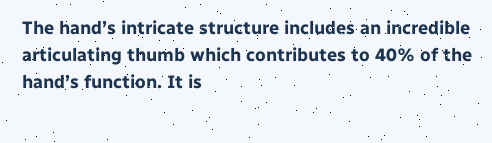The hand’s intricate structure includes an incredible articulating thumb which contributes to 40% of the hand’s function. It is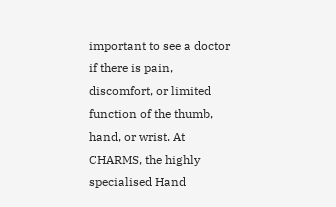important to see a doctor if there is pain, discomfort, or limited function of the thumb, hand, or wrist. At CHARMS, the highly specialised Hand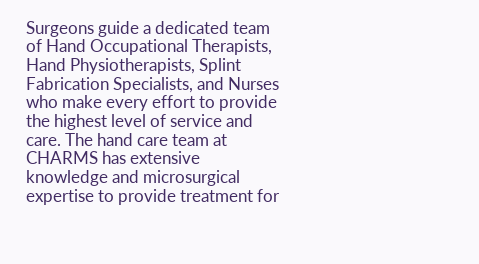Surgeons guide a dedicated team of Hand Occupational Therapists, Hand Physiotherapists, Splint Fabrication Specialists, and Nurses who make every effort to provide the highest level of service and care. The hand care team at CHARMS has extensive knowledge and microsurgical expertise to provide treatment for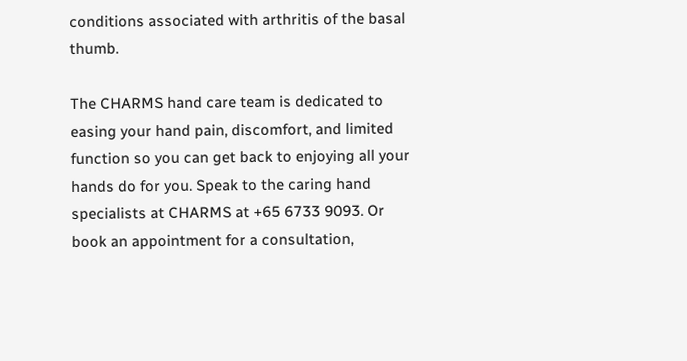conditions associated with arthritis of the basal thumb.

The CHARMS hand care team is dedicated to easing your hand pain, discomfort, and limited function so you can get back to enjoying all your hands do for you. Speak to the caring hand specialists at CHARMS at +65 6733 9093. Or book an appointment for a consultation,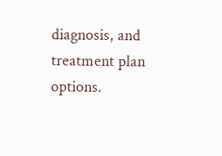diagnosis, and treatment plan options.